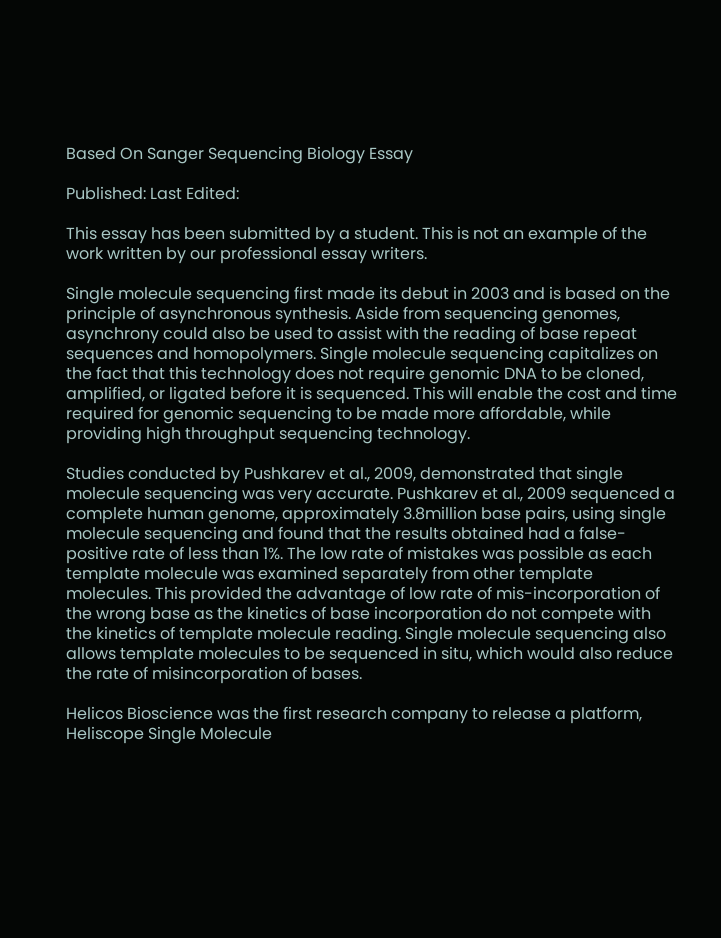Based On Sanger Sequencing Biology Essay

Published: Last Edited:

This essay has been submitted by a student. This is not an example of the work written by our professional essay writers.

Single molecule sequencing first made its debut in 2003 and is based on the principle of asynchronous synthesis. Aside from sequencing genomes, asynchrony could also be used to assist with the reading of base repeat sequences and homopolymers. Single molecule sequencing capitalizes on the fact that this technology does not require genomic DNA to be cloned, amplified, or ligated before it is sequenced. This will enable the cost and time required for genomic sequencing to be made more affordable, while providing high throughput sequencing technology.

Studies conducted by Pushkarev et al., 2009, demonstrated that single molecule sequencing was very accurate. Pushkarev et al., 2009 sequenced a complete human genome, approximately 3.8million base pairs, using single molecule sequencing and found that the results obtained had a false-positive rate of less than 1%. The low rate of mistakes was possible as each template molecule was examined separately from other template molecules. This provided the advantage of low rate of mis-incorporation of the wrong base as the kinetics of base incorporation do not compete with the kinetics of template molecule reading. Single molecule sequencing also allows template molecules to be sequenced in situ, which would also reduce the rate of misincorporation of bases.

Helicos Bioscience was the first research company to release a platform, Heliscope Single Molecule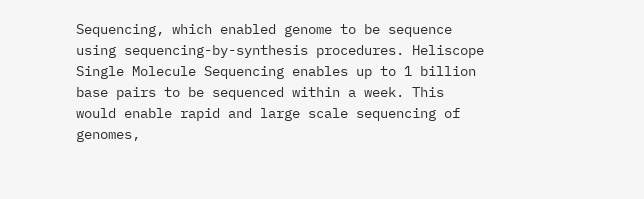Sequencing, which enabled genome to be sequence using sequencing-by-synthesis procedures. Heliscope Single Molecule Sequencing enables up to 1 billion base pairs to be sequenced within a week. This would enable rapid and large scale sequencing of genomes,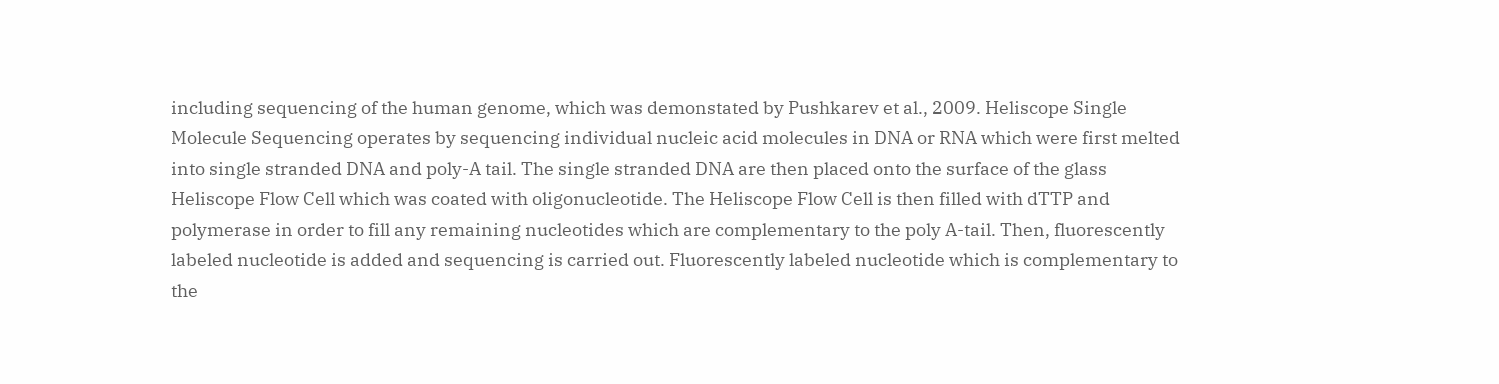including sequencing of the human genome, which was demonstated by Pushkarev et al., 2009. Heliscope Single Molecule Sequencing operates by sequencing individual nucleic acid molecules in DNA or RNA which were first melted into single stranded DNA and poly-A tail. The single stranded DNA are then placed onto the surface of the glass Heliscope Flow Cell which was coated with oligonucleotide. The Heliscope Flow Cell is then filled with dTTP and polymerase in order to fill any remaining nucleotides which are complementary to the poly A-tail. Then, fluorescently labeled nucleotide is added and sequencing is carried out. Fluorescently labeled nucleotide which is complementary to the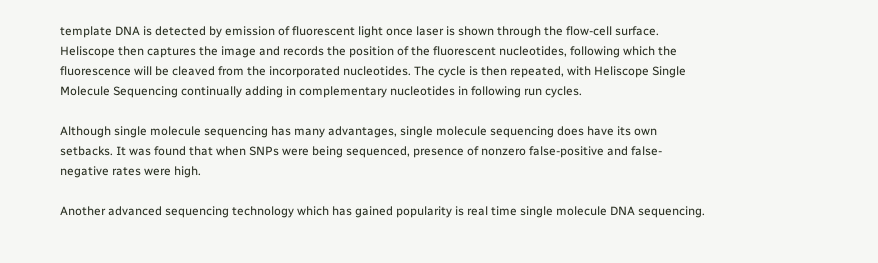template DNA is detected by emission of fluorescent light once laser is shown through the flow-cell surface. Heliscope then captures the image and records the position of the fluorescent nucleotides, following which the fluorescence will be cleaved from the incorporated nucleotides. The cycle is then repeated, with Heliscope Single Molecule Sequencing continually adding in complementary nucleotides in following run cycles.

Although single molecule sequencing has many advantages, single molecule sequencing does have its own setbacks. It was found that when SNPs were being sequenced, presence of nonzero false-positive and false-negative rates were high.

Another advanced sequencing technology which has gained popularity is real time single molecule DNA sequencing.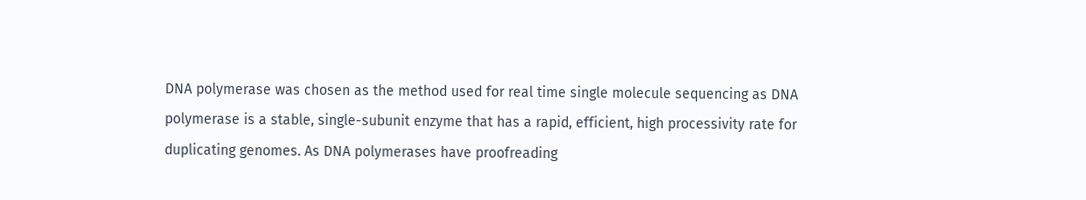DNA polymerase was chosen as the method used for real time single molecule sequencing as DNA polymerase is a stable, single-subunit enzyme that has a rapid, efficient, high processivity rate for duplicating genomes. As DNA polymerases have proofreading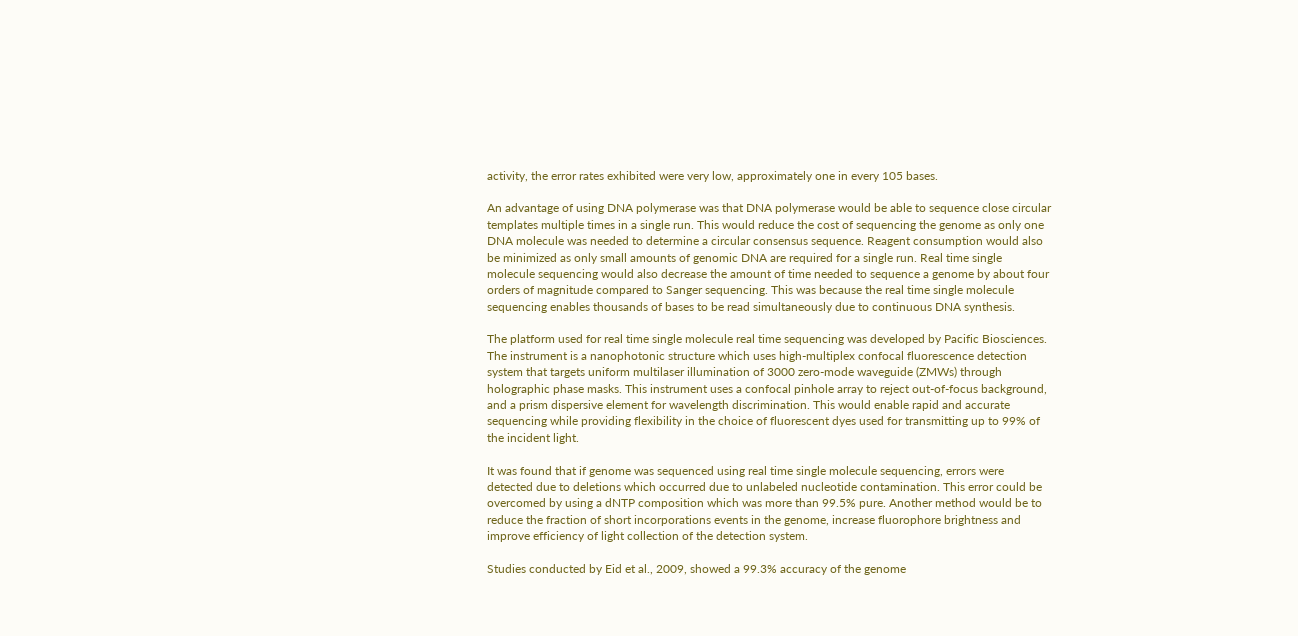activity, the error rates exhibited were very low, approximately one in every 105 bases.

An advantage of using DNA polymerase was that DNA polymerase would be able to sequence close circular templates multiple times in a single run. This would reduce the cost of sequencing the genome as only one DNA molecule was needed to determine a circular consensus sequence. Reagent consumption would also be minimized as only small amounts of genomic DNA are required for a single run. Real time single molecule sequencing would also decrease the amount of time needed to sequence a genome by about four orders of magnitude compared to Sanger sequencing. This was because the real time single molecule sequencing enables thousands of bases to be read simultaneously due to continuous DNA synthesis.

The platform used for real time single molecule real time sequencing was developed by Pacific Biosciences. The instrument is a nanophotonic structure which uses high-multiplex confocal fluorescence detection system that targets uniform multilaser illumination of 3000 zero-mode waveguide (ZMWs) through holographic phase masks. This instrument uses a confocal pinhole array to reject out-of-focus background, and a prism dispersive element for wavelength discrimination. This would enable rapid and accurate sequencing while providing flexibility in the choice of fluorescent dyes used for transmitting up to 99% of the incident light.

It was found that if genome was sequenced using real time single molecule sequencing, errors were detected due to deletions which occurred due to unlabeled nucleotide contamination. This error could be overcomed by using a dNTP composition which was more than 99.5% pure. Another method would be to reduce the fraction of short incorporations events in the genome, increase fluorophore brightness and improve efficiency of light collection of the detection system.

Studies conducted by Eid et al., 2009, showed a 99.3% accuracy of the genome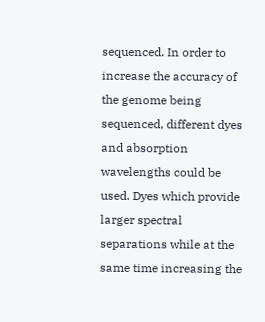sequenced. In order to increase the accuracy of the genome being sequenced, different dyes and absorption wavelengths could be used. Dyes which provide larger spectral separations while at the same time increasing the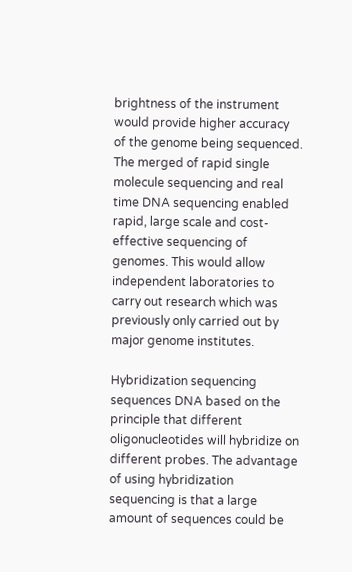brightness of the instrument would provide higher accuracy of the genome being sequenced. The merged of rapid single molecule sequencing and real time DNA sequencing enabled rapid, large scale and cost-effective sequencing of genomes. This would allow independent laboratories to carry out research which was previously only carried out by major genome institutes.

Hybridization sequencing sequences DNA based on the principle that different oligonucleotides will hybridize on different probes. The advantage of using hybridization sequencing is that a large amount of sequences could be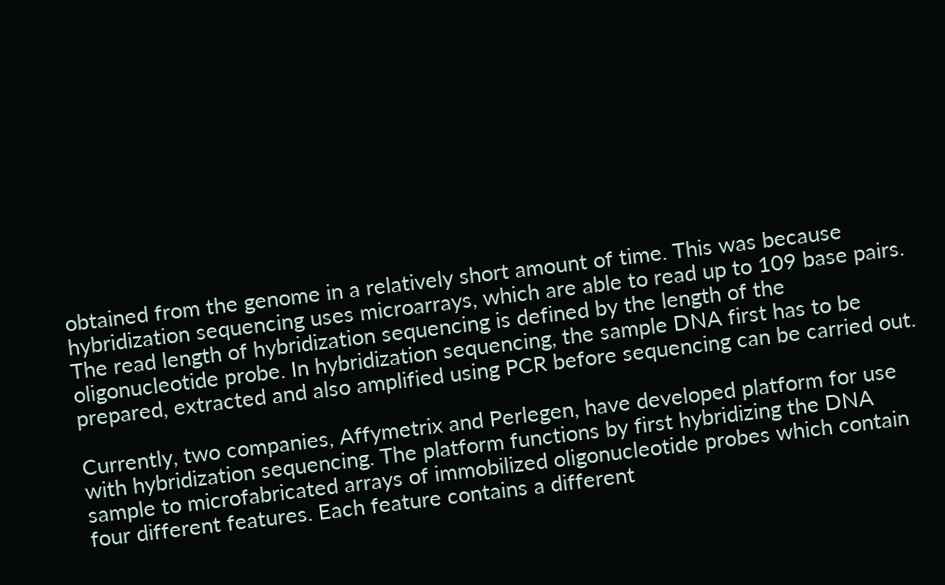obtained from the genome in a relatively short amount of time. This was because hybridization sequencing uses microarrays, which are able to read up to 109 base pairs. The read length of hybridization sequencing is defined by the length of the oligonucleotide probe. In hybridization sequencing, the sample DNA first has to be prepared, extracted and also amplified using PCR before sequencing can be carried out.

Currently, two companies, Affymetrix and Perlegen, have developed platform for use with hybridization sequencing. The platform functions by first hybridizing the DNA sample to microfabricated arrays of immobilized oligonucleotide probes which contain four different features. Each feature contains a different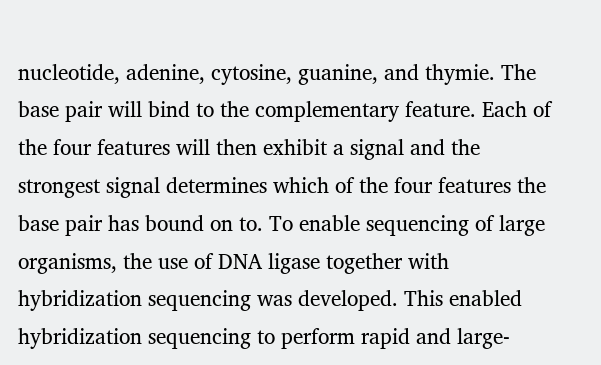nucleotide, adenine, cytosine, guanine, and thymie. The base pair will bind to the complementary feature. Each of the four features will then exhibit a signal and the strongest signal determines which of the four features the base pair has bound on to. To enable sequencing of large organisms, the use of DNA ligase together with hybridization sequencing was developed. This enabled hybridization sequencing to perform rapid and large-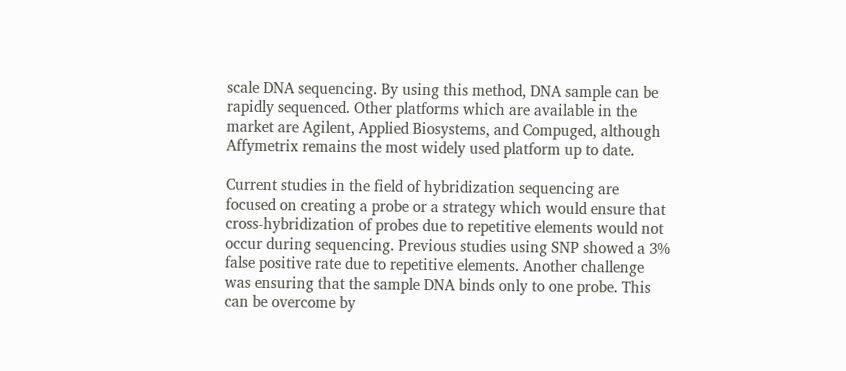scale DNA sequencing. By using this method, DNA sample can be rapidly sequenced. Other platforms which are available in the market are Agilent, Applied Biosystems, and Compuged, although Affymetrix remains the most widely used platform up to date.

Current studies in the field of hybridization sequencing are focused on creating a probe or a strategy which would ensure that cross-hybridization of probes due to repetitive elements would not occur during sequencing. Previous studies using SNP showed a 3% false positive rate due to repetitive elements. Another challenge was ensuring that the sample DNA binds only to one probe. This can be overcome by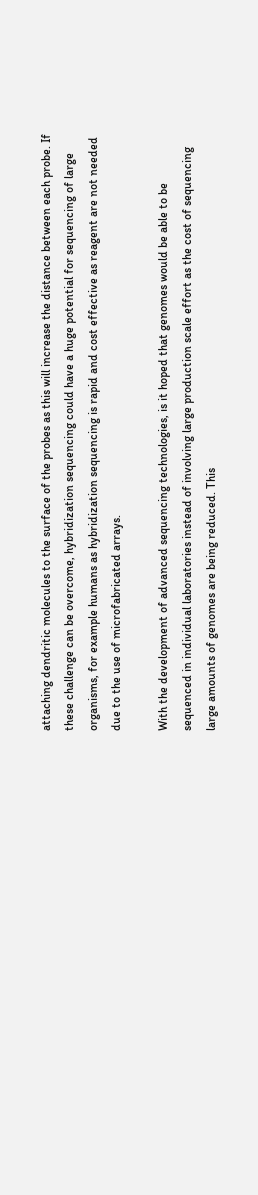attaching dendritic molecules to the surface of the probes as this will increase the distance between each probe. If these challenge can be overcome, hybridization sequencing could have a huge potential for sequencing of large organisms, for example humans as hybridization sequencing is rapid and cost effective as reagent are not needed due to the use of microfabricated arrays.

With the development of advanced sequencing technologies, is it hoped that genomes would be able to be sequenced in individual laboratories instead of involving large production scale effort as the cost of sequencing large amounts of genomes are being reduced. This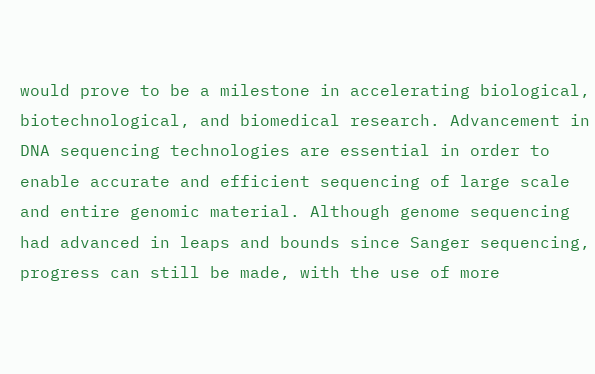would prove to be a milestone in accelerating biological, biotechnological, and biomedical research. Advancement in DNA sequencing technologies are essential in order to enable accurate and efficient sequencing of large scale and entire genomic material. Although genome sequencing had advanced in leaps and bounds since Sanger sequencing, progress can still be made, with the use of more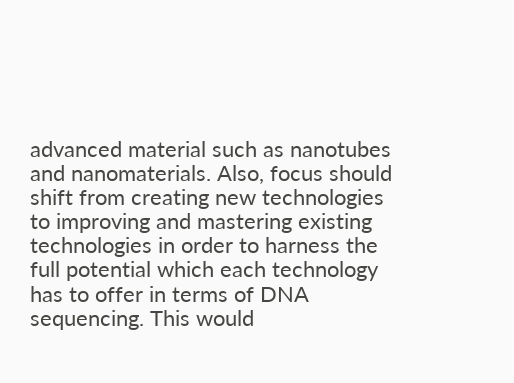advanced material such as nanotubes and nanomaterials. Also, focus should shift from creating new technologies to improving and mastering existing technologies in order to harness the full potential which each technology has to offer in terms of DNA sequencing. This would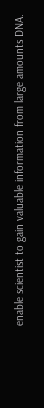enable scientist to gain valuable information from large amounts DNA.